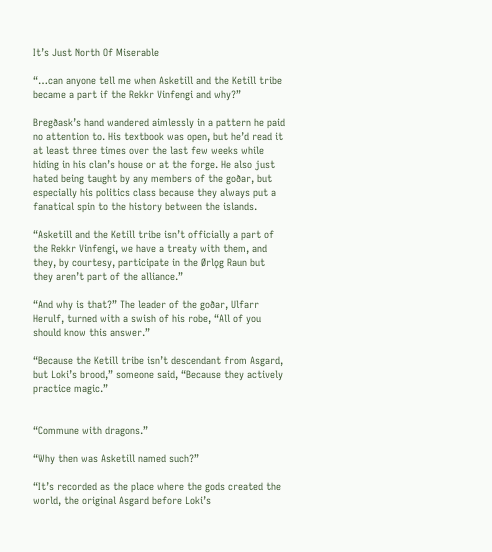It’s Just North Of Miserable

“…can anyone tell me when Asketill and the Ketill tribe became a part if the Rekkr Vinfengi and why?”

Bregðask’s hand wandered aimlessly in a pattern he paid no attention to. His textbook was open, but he’d read it at least three times over the last few weeks while hiding in his clan’s house or at the forge. He also just hated being taught by any members of the goðar, but especially his politics class because they always put a fanatical spin to the history between the islands.

“Asketill and the Ketill tribe isn’t officially a part of the Rekkr Vinfengi, we have a treaty with them, and they, by courtesy, participate in the Ørlǫg Raun but they aren’t part of the alliance.”

“And why is that?” The leader of the goðar, Ulfarr Herulf, turned with a swish of his robe, “All of you should know this answer.”

“Because the Ketill tribe isn’t descendant from Asgard, but Loki’s brood,” someone said, “Because they actively practice magic.”


“Commune with dragons.”

“Why then was Asketill named such?”

“It’s recorded as the place where the gods created the world, the original Asgard before Loki’s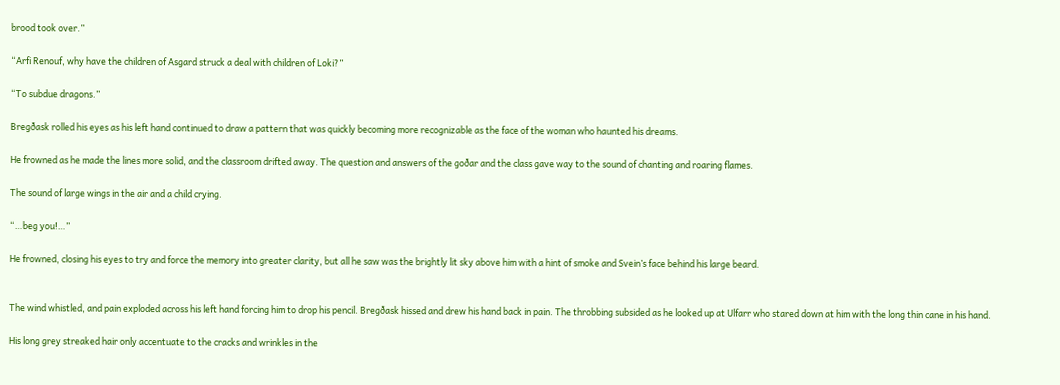brood took over.”

“Arfi Renouf, why have the children of Asgard struck a deal with children of Loki?”

“To subdue dragons.”

Bregðask rolled his eyes as his left hand continued to draw a pattern that was quickly becoming more recognizable as the face of the woman who haunted his dreams.

He frowned as he made the lines more solid, and the classroom drifted away. The question and answers of the goðar and the class gave way to the sound of chanting and roaring flames.

The sound of large wings in the air and a child crying.

“…beg you!…”

He frowned, closing his eyes to try and force the memory into greater clarity, but all he saw was the brightly lit sky above him with a hint of smoke and Svein’s face behind his large beard.


The wind whistled, and pain exploded across his left hand forcing him to drop his pencil. Bregðask hissed and drew his hand back in pain. The throbbing subsided as he looked up at Ulfarr who stared down at him with the long thin cane in his hand.

His long grey streaked hair only accentuate to the cracks and wrinkles in the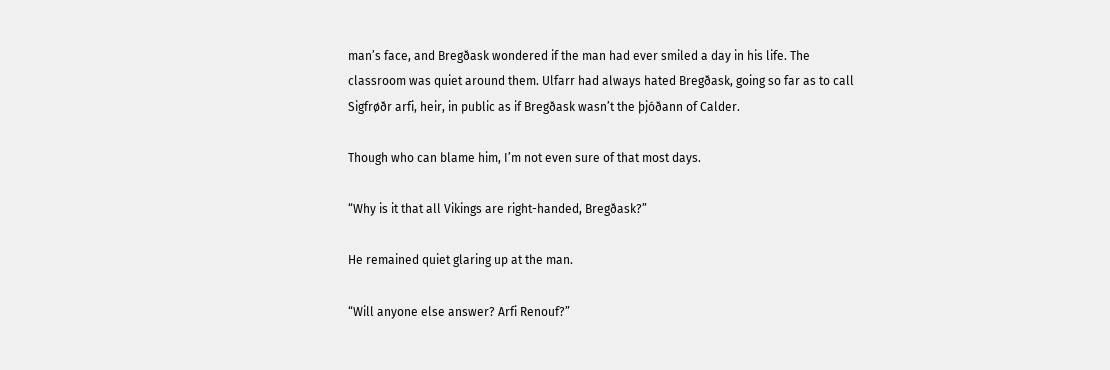man’s face, and Bregðask wondered if the man had ever smiled a day in his life. The classroom was quiet around them. Ulfarr had always hated Bregðask, going so far as to call Sigfrøðr arfi, heir, in public as if Bregðask wasn’t the þjóðann of Calder.

Though who can blame him, I’m not even sure of that most days.

“Why is it that all Vikings are right-handed, Bregðask?”

He remained quiet glaring up at the man.

“Will anyone else answer? Arfi Renouf?”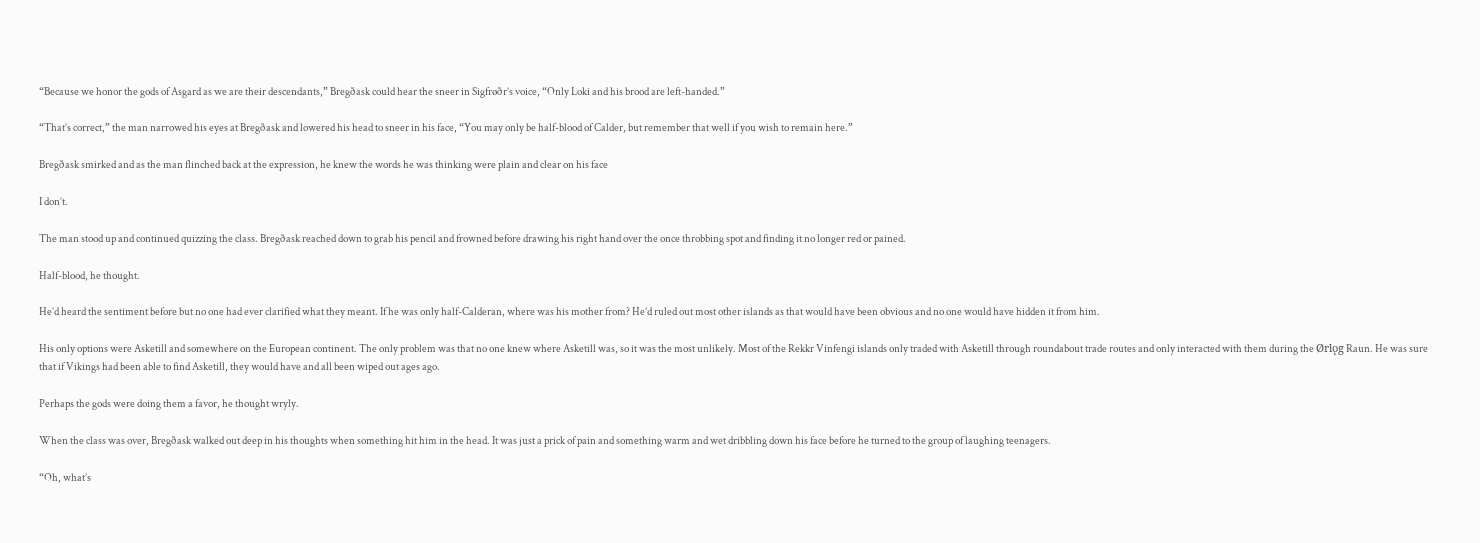“Because we honor the gods of Asgard as we are their descendants,” Bregðask could hear the sneer in Sigfrøðr’s voice, “Only Loki and his brood are left-handed.”

“That’s correct,” the man narrowed his eyes at Bregðask and lowered his head to sneer in his face, “You may only be half-blood of Calder, but remember that well if you wish to remain here.”

Bregðask smirked and as the man flinched back at the expression, he knew the words he was thinking were plain and clear on his face

I don’t.

The man stood up and continued quizzing the class. Bregðask reached down to grab his pencil and frowned before drawing his right hand over the once throbbing spot and finding it no longer red or pained.

Half-blood, he thought.

He’d heard the sentiment before but no one had ever clarified what they meant. If he was only half-Calderan, where was his mother from? He’d ruled out most other islands as that would have been obvious and no one would have hidden it from him.

His only options were Asketill and somewhere on the European continent. The only problem was that no one knew where Asketill was, so it was the most unlikely. Most of the Rekkr Vinfengi islands only traded with Asketill through roundabout trade routes and only interacted with them during the Ørlǫg Raun. He was sure that if Vikings had been able to find Asketill, they would have and all been wiped out ages ago.

Perhaps the gods were doing them a favor, he thought wryly.

When the class was over, Bregðask walked out deep in his thoughts when something hit him in the head. It was just a prick of pain and something warm and wet dribbling down his face before he turned to the group of laughing teenagers.

“Oh, what’s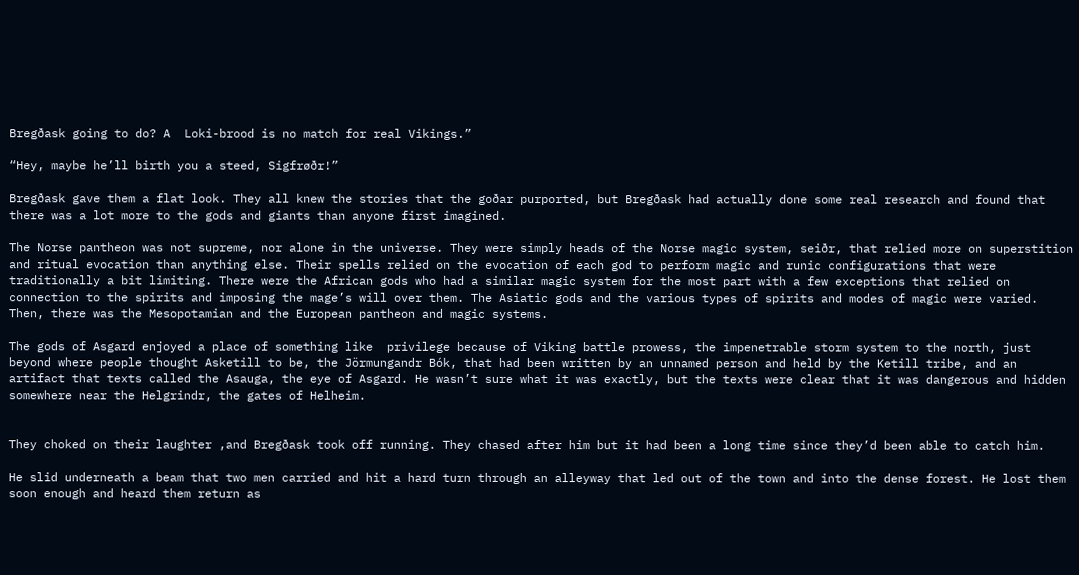Bregðask going to do? A  Loki-brood is no match for real Vikings.”

“Hey, maybe he’ll birth you a steed, Sigfrøðr!”

Bregðask gave them a flat look. They all knew the stories that the goðar purported, but Bregðask had actually done some real research and found that there was a lot more to the gods and giants than anyone first imagined.

The Norse pantheon was not supreme, nor alone in the universe. They were simply heads of the Norse magic system, seiðr, that relied more on superstition and ritual evocation than anything else. Their spells relied on the evocation of each god to perform magic and runic configurations that were traditionally a bit limiting. There were the African gods who had a similar magic system for the most part with a few exceptions that relied on connection to the spirits and imposing the mage’s will over them. The Asiatic gods and the various types of spirits and modes of magic were varied. Then, there was the Mesopotamian and the European pantheon and magic systems.

The gods of Asgard enjoyed a place of something like  privilege because of Viking battle prowess, the impenetrable storm system to the north, just beyond where people thought Asketill to be, the Jörmungandr Bók, that had been written by an unnamed person and held by the Ketill tribe, and an artifact that texts called the Asauga, the eye of Asgard. He wasn’t sure what it was exactly, but the texts were clear that it was dangerous and hidden somewhere near the Helgrindr, the gates of Helheim.


They choked on their laughter ,and Bregðask took off running. They chased after him but it had been a long time since they’d been able to catch him.

He slid underneath a beam that two men carried and hit a hard turn through an alleyway that led out of the town and into the dense forest. He lost them soon enough and heard them return as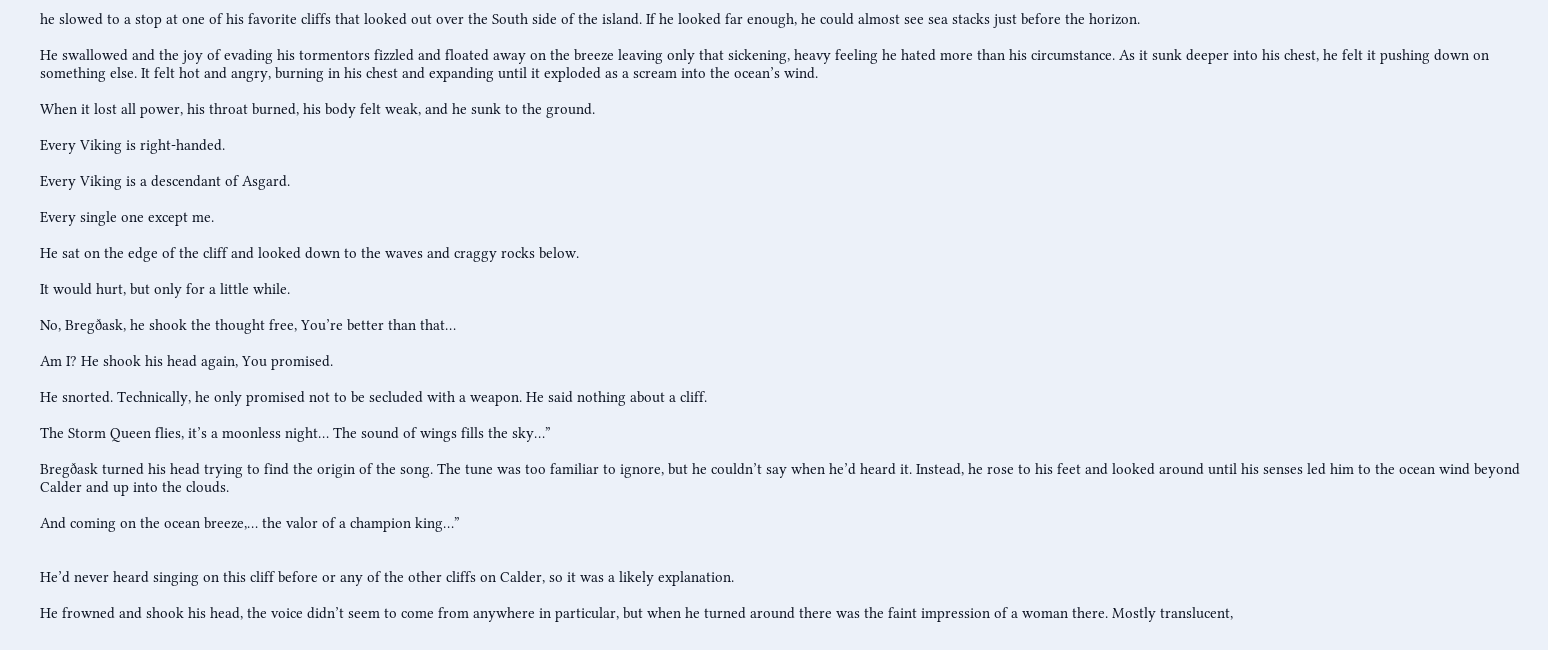he slowed to a stop at one of his favorite cliffs that looked out over the South side of the island. If he looked far enough, he could almost see sea stacks just before the horizon.

He swallowed and the joy of evading his tormentors fizzled and floated away on the breeze leaving only that sickening, heavy feeling he hated more than his circumstance. As it sunk deeper into his chest, he felt it pushing down on something else. It felt hot and angry, burning in his chest and expanding until it exploded as a scream into the ocean’s wind.

When it lost all power, his throat burned, his body felt weak, and he sunk to the ground.

Every Viking is right-handed.

Every Viking is a descendant of Asgard.

Every single one except me.

He sat on the edge of the cliff and looked down to the waves and craggy rocks below.

It would hurt, but only for a little while.

No, Bregðask, he shook the thought free, You’re better than that…

Am I? He shook his head again, You promised.

He snorted. Technically, he only promised not to be secluded with a weapon. He said nothing about a cliff.

The Storm Queen flies, it’s a moonless night… The sound of wings fills the sky…”

Bregðask turned his head trying to find the origin of the song. The tune was too familiar to ignore, but he couldn’t say when he’d heard it. Instead, he rose to his feet and looked around until his senses led him to the ocean wind beyond Calder and up into the clouds.

And coming on the ocean breeze,… the valor of a champion king…”


He’d never heard singing on this cliff before or any of the other cliffs on Calder, so it was a likely explanation.

He frowned and shook his head, the voice didn’t seem to come from anywhere in particular, but when he turned around there was the faint impression of a woman there. Mostly translucent,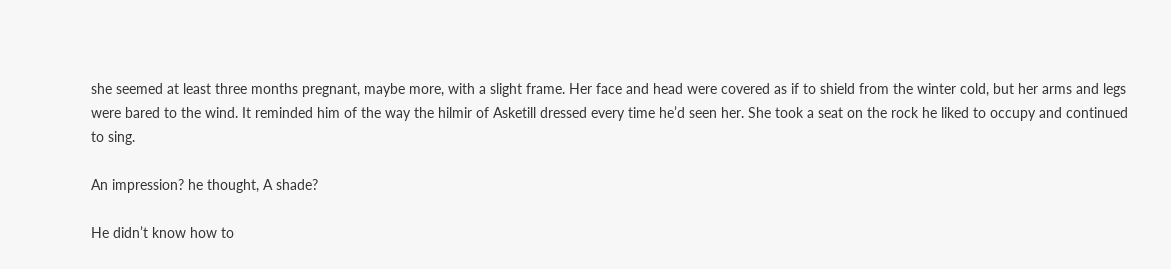she seemed at least three months pregnant, maybe more, with a slight frame. Her face and head were covered as if to shield from the winter cold, but her arms and legs were bared to the wind. It reminded him of the way the hilmir of Asketill dressed every time he’d seen her. She took a seat on the rock he liked to occupy and continued to sing.

An impression? he thought, A shade?

He didn’t know how to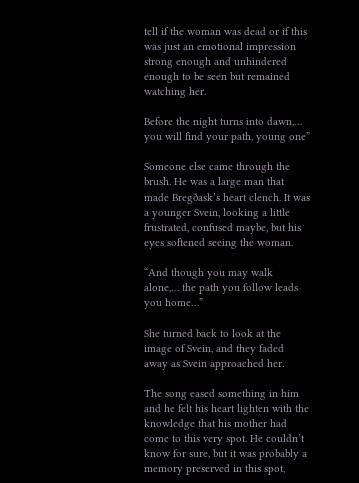tell if the woman was dead or if this was just an emotional impression strong enough and unhindered enough to be seen but remained watching her.

Before the night turns into dawn,… you will find your path, young one”

Someone else came through the brush. He was a large man that made Bregðask’s heart clench. It was a younger Svein, looking a little frustrated, confused maybe, but his eyes softened seeing the woman.

“And though you may walk alone,… the path you follow leads you home…”

She turned back to look at the image of Svein, and they faded away as Svein approached her.

The song eased something in him and he felt his heart lighten with the knowledge that his mother had come to this very spot. He couldn’t know for sure, but it was probably a memory preserved in this spot,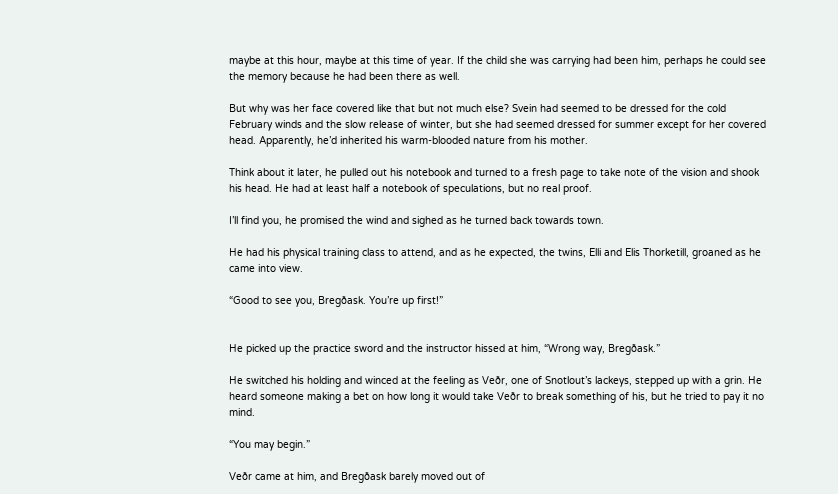maybe at this hour, maybe at this time of year. If the child she was carrying had been him, perhaps he could see the memory because he had been there as well.

But why was her face covered like that but not much else? Svein had seemed to be dressed for the cold February winds and the slow release of winter, but she had seemed dressed for summer except for her covered head. Apparently, he’d inherited his warm-blooded nature from his mother.

Think about it later, he pulled out his notebook and turned to a fresh page to take note of the vision and shook his head. He had at least half a notebook of speculations, but no real proof.

I’ll find you, he promised the wind and sighed as he turned back towards town.

He had his physical training class to attend, and as he expected, the twins, Elli and Elis Thorketill, groaned as he came into view.

“Good to see you, Bregðask. You’re up first!”


He picked up the practice sword and the instructor hissed at him, “Wrong way, Bregðask.”

He switched his holding and winced at the feeling as Veðr, one of Snotlout’s lackeys, stepped up with a grin. He heard someone making a bet on how long it would take Veðr to break something of his, but he tried to pay it no mind.

“You may begin.”

Veðr came at him, and Bregðask barely moved out of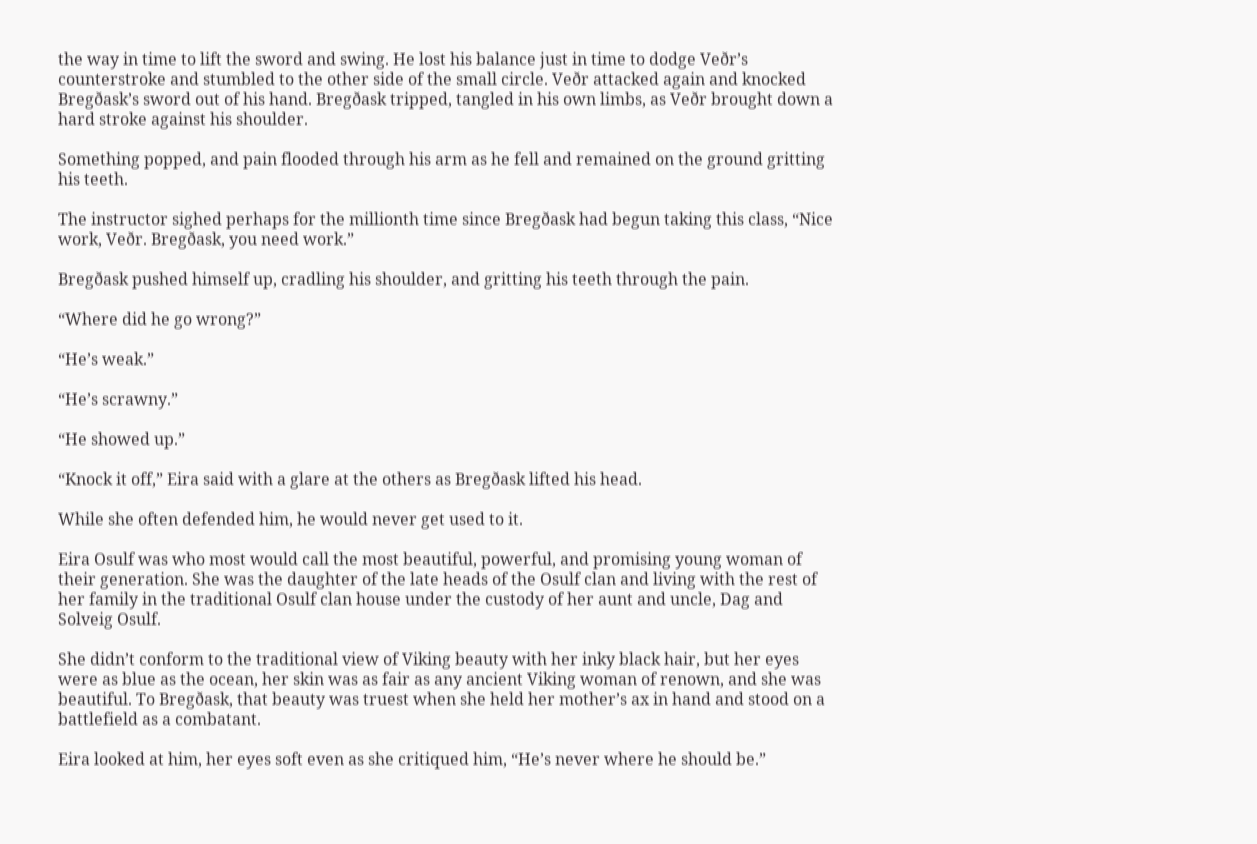the way in time to lift the sword and swing. He lost his balance just in time to dodge Veðr’s counterstroke and stumbled to the other side of the small circle. Veðr attacked again and knocked Bregðask’s sword out of his hand. Bregðask tripped, tangled in his own limbs, as Veðr brought down a hard stroke against his shoulder.

Something popped, and pain flooded through his arm as he fell and remained on the ground gritting his teeth.

The instructor sighed perhaps for the millionth time since Bregðask had begun taking this class, “Nice work, Veðr. Bregðask, you need work.”

Bregðask pushed himself up, cradling his shoulder, and gritting his teeth through the pain.

“Where did he go wrong?”

“He’s weak.”

“He’s scrawny.”

“He showed up.”

“Knock it off,” Eira said with a glare at the others as Bregðask lifted his head.

While she often defended him, he would never get used to it.

Eira Osulf was who most would call the most beautiful, powerful, and promising young woman of their generation. She was the daughter of the late heads of the Osulf clan and living with the rest of her family in the traditional Osulf clan house under the custody of her aunt and uncle, Dag and Solveig Osulf.

She didn’t conform to the traditional view of Viking beauty with her inky black hair, but her eyes were as blue as the ocean, her skin was as fair as any ancient Viking woman of renown, and she was beautiful. To Bregðask, that beauty was truest when she held her mother’s ax in hand and stood on a battlefield as a combatant.

Eira looked at him, her eyes soft even as she critiqued him, “He’s never where he should be.”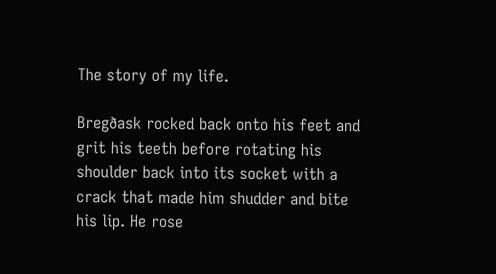The story of my life.

Bregðask rocked back onto his feet and grit his teeth before rotating his shoulder back into its socket with a crack that made him shudder and bite his lip. He rose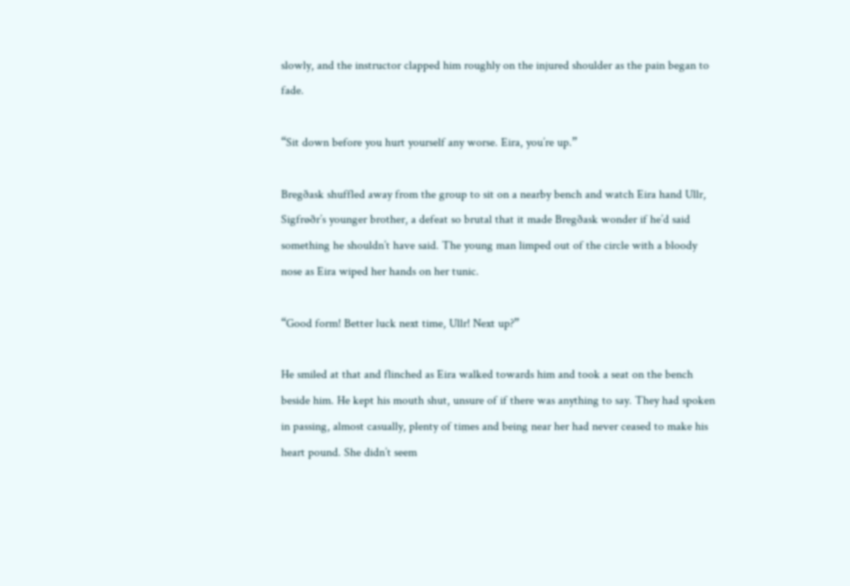slowly, and the instructor clapped him roughly on the injured shoulder as the pain began to fade.

“Sit down before you hurt yourself any worse. Eira, you’re up.”

Bregðask shuffled away from the group to sit on a nearby bench and watch Eira hand Ullr, Sigfrøðr’s younger brother, a defeat so brutal that it made Bregðask wonder if he’d said something he shouldn’t have said. The young man limped out of the circle with a bloody nose as Eira wiped her hands on her tunic.

“Good form! Better luck next time, Ullr! Next up?”

He smiled at that and flinched as Eira walked towards him and took a seat on the bench beside him. He kept his mouth shut, unsure of if there was anything to say. They had spoken in passing, almost casually, plenty of times and being near her had never ceased to make his heart pound. She didn’t seem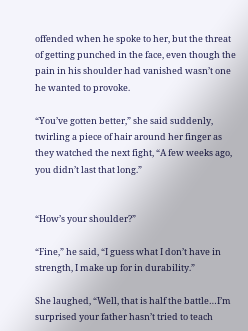offended when he spoke to her, but the threat of getting punched in the face, even though the pain in his shoulder had vanished wasn’t one he wanted to provoke.

“You’ve gotten better,” she said suddenly, twirling a piece of hair around her finger as they watched the next fight, “A few weeks ago, you didn’t last that long.”


“How’s your shoulder?”

“Fine,” he said, “I guess what I don’t have in strength, I make up for in durability.”

She laughed, “Well, that is half the battle…I’m surprised your father hasn’t tried to teach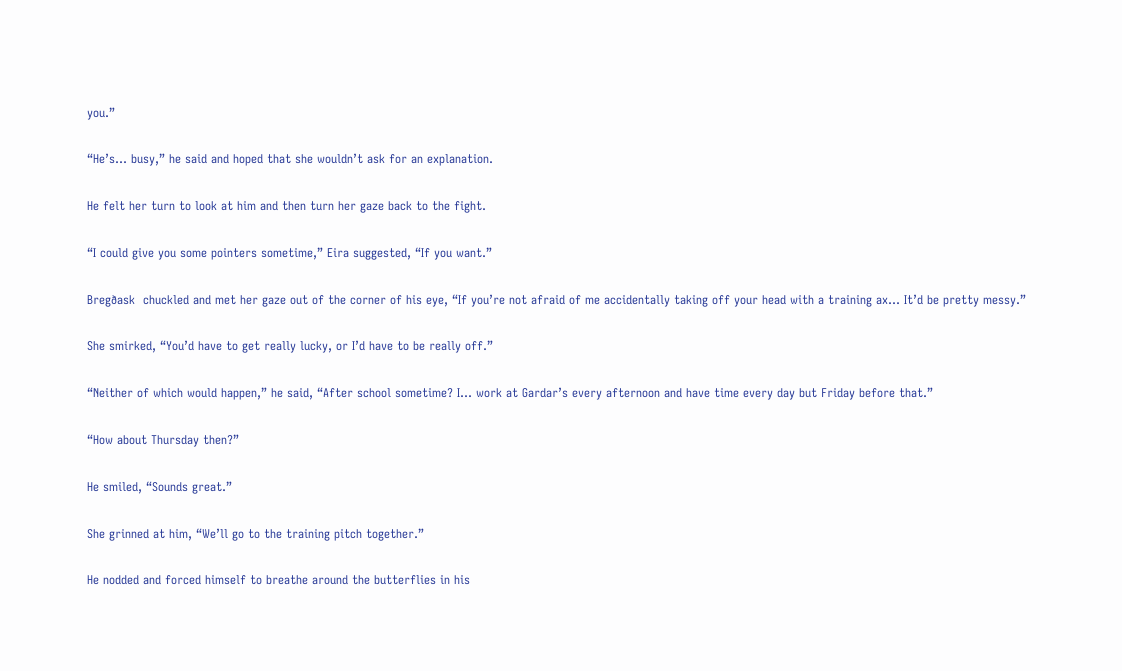you.”

“He’s… busy,” he said and hoped that she wouldn’t ask for an explanation.

He felt her turn to look at him and then turn her gaze back to the fight.

“I could give you some pointers sometime,” Eira suggested, “If you want.”

Bregðask  chuckled and met her gaze out of the corner of his eye, “If you’re not afraid of me accidentally taking off your head with a training ax… It’d be pretty messy.”

She smirked, “You’d have to get really lucky, or I’d have to be really off.”

“Neither of which would happen,” he said, “After school sometime? I… work at Gardar’s every afternoon and have time every day but Friday before that.”

“How about Thursday then?”

He smiled, “Sounds great.”

She grinned at him, “We’ll go to the training pitch together.”

He nodded and forced himself to breathe around the butterflies in his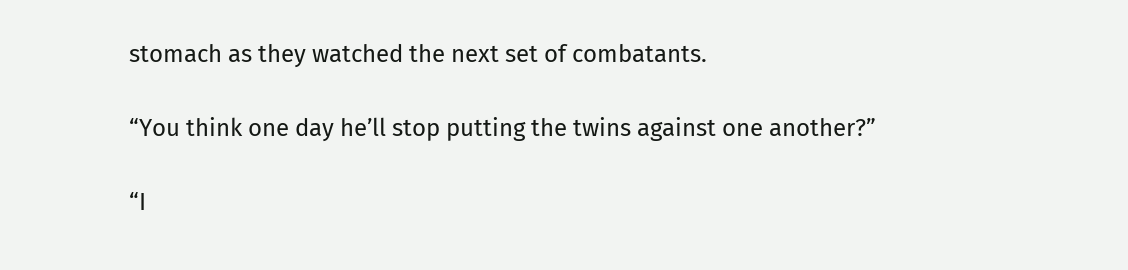stomach as they watched the next set of combatants.

“You think one day he’ll stop putting the twins against one another?”

“I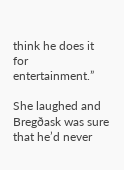think he does it for entertainment.”

She laughed and Bregðask was sure that he’d never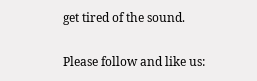get tired of the sound.

Please follow and like us: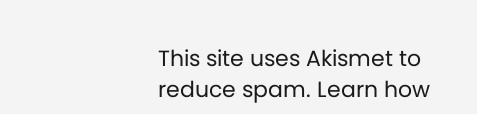This site uses Akismet to reduce spam. Learn how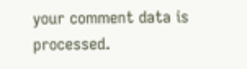your comment data is processed.